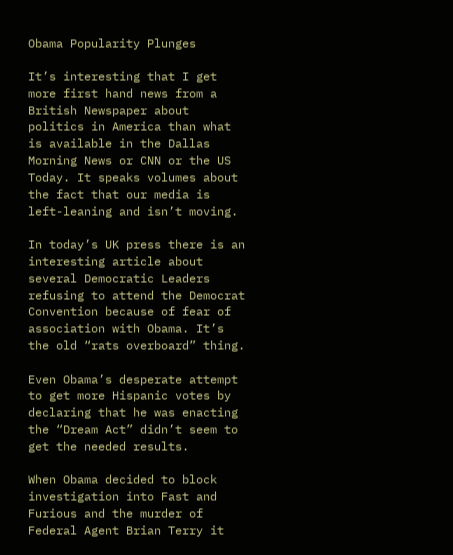Obama Popularity Plunges

It’s interesting that I get more first hand news from a British Newspaper about politics in America than what is available in the Dallas Morning News or CNN or the US Today. It speaks volumes about the fact that our media is left-leaning and isn’t moving.

In today’s UK press there is an interesting article about several Democratic Leaders refusing to attend the Democrat Convention because of fear of association with Obama. It’s the old “rats overboard” thing.

Even Obama’s desperate attempt to get more Hispanic votes by declaring that he was enacting the “Dream Act” didn’t seem to get the needed results.

When Obama decided to block investigation into Fast and Furious and the murder of Federal Agent Brian Terry it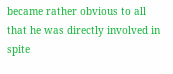became rather obvious to all that he was directly involved in spite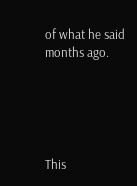of what he said months ago.





This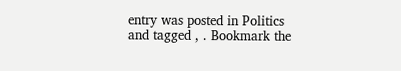entry was posted in Politics and tagged , . Bookmark the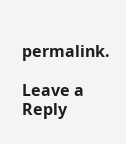permalink.

Leave a Reply